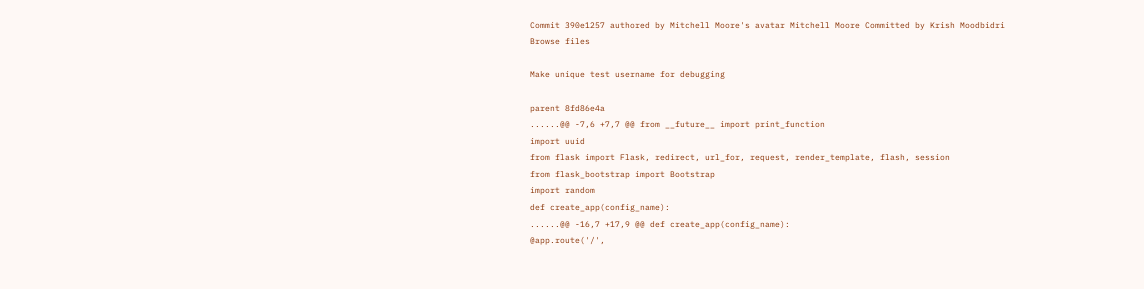Commit 390e1257 authored by Mitchell Moore's avatar Mitchell Moore Committed by Krish Moodbidri
Browse files

Make unique test username for debugging

parent 8fd86e4a
......@@ -7,6 +7,7 @@ from __future__ import print_function
import uuid
from flask import Flask, redirect, url_for, request, render_template, flash, session
from flask_bootstrap import Bootstrap
import random
def create_app(config_name):
......@@ -16,7 +17,9 @@ def create_app(config_name):
@app.route('/',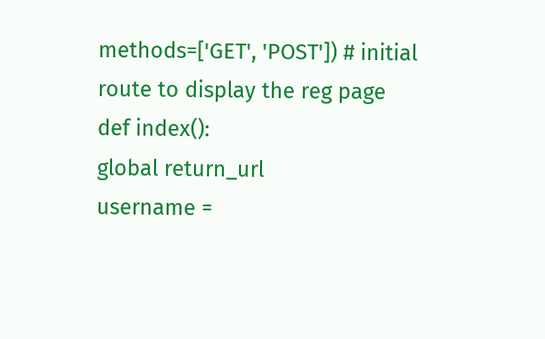methods=['GET', 'POST']) # initial route to display the reg page
def index():
global return_url
username =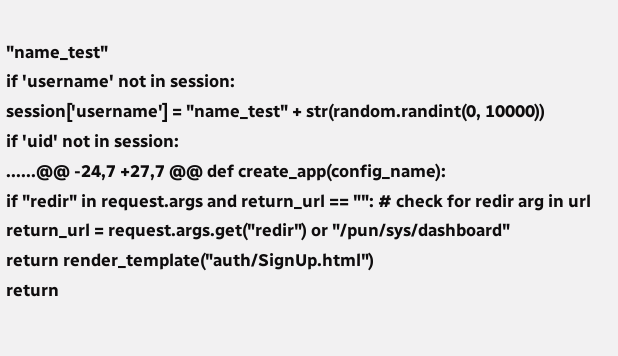"name_test"
if 'username' not in session:
session['username'] = "name_test" + str(random.randint(0, 10000))
if 'uid' not in session:
......@@ -24,7 +27,7 @@ def create_app(config_name):
if "redir" in request.args and return_url == "": # check for redir arg in url
return_url = request.args.get("redir") or "/pun/sys/dashboard"
return render_template("auth/SignUp.html")
return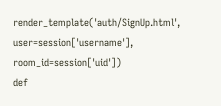render_template('auth/SignUp.html', user=session['username'], room_id=session['uid'])
def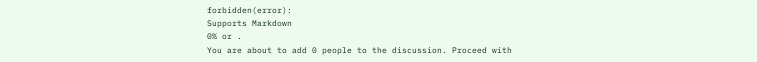forbidden(error):
Supports Markdown
0% or .
You are about to add 0 people to the discussion. Proceed with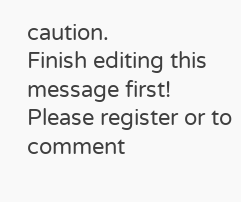caution.
Finish editing this message first!
Please register or to comment